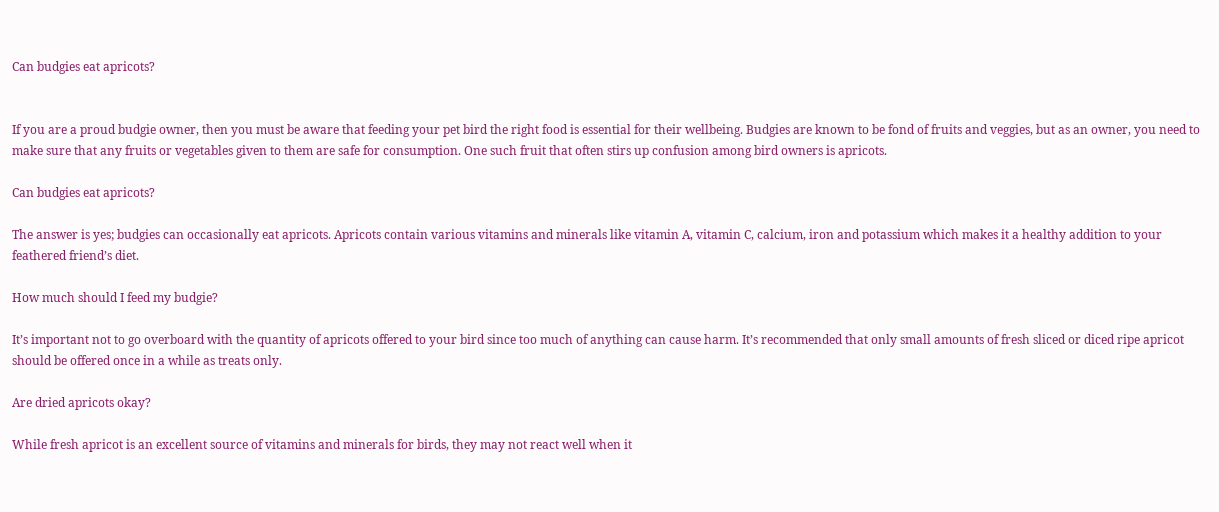Can budgies eat apricots?


If you are a proud budgie owner, then you must be aware that feeding your pet bird the right food is essential for their wellbeing. Budgies are known to be fond of fruits and veggies, but as an owner, you need to make sure that any fruits or vegetables given to them are safe for consumption. One such fruit that often stirs up confusion among bird owners is apricots.

Can budgies eat apricots?

The answer is yes; budgies can occasionally eat apricots. Apricots contain various vitamins and minerals like vitamin A, vitamin C, calcium, iron and potassium which makes it a healthy addition to your feathered friend’s diet.

How much should I feed my budgie?

It’s important not to go overboard with the quantity of apricots offered to your bird since too much of anything can cause harm. It’s recommended that only small amounts of fresh sliced or diced ripe apricot should be offered once in a while as treats only.

Are dried apricots okay?

While fresh apricot is an excellent source of vitamins and minerals for birds, they may not react well when it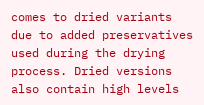comes to dried variants due to added preservatives used during the drying process. Dried versions also contain high levels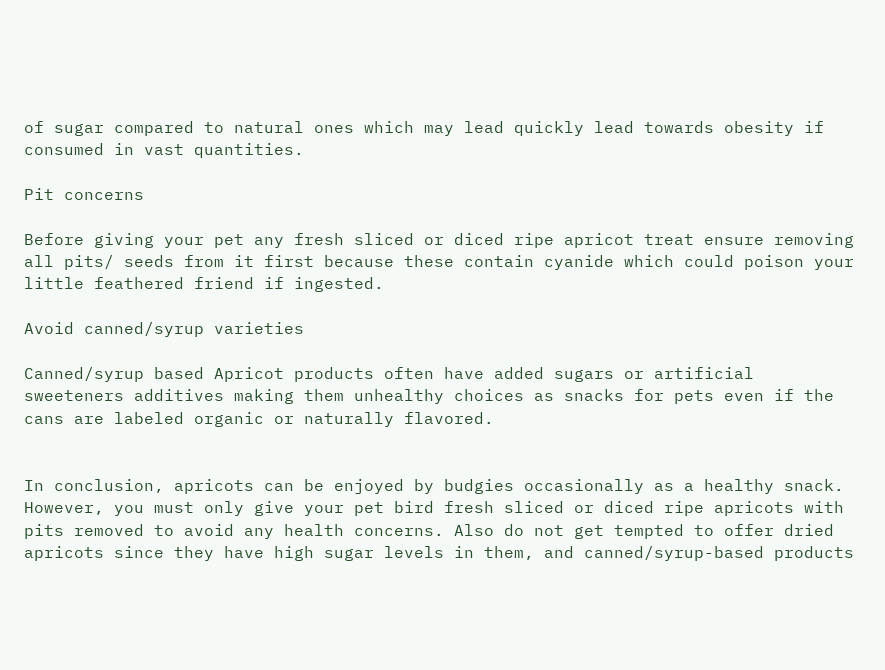of sugar compared to natural ones which may lead quickly lead towards obesity if consumed in vast quantities.

Pit concerns

Before giving your pet any fresh sliced or diced ripe apricot treat ensure removing all pits/ seeds from it first because these contain cyanide which could poison your little feathered friend if ingested.

Avoid canned/syrup varieties

Canned/syrup based Apricot products often have added sugars or artificial sweeteners additives making them unhealthy choices as snacks for pets even if the cans are labeled organic or naturally flavored.


In conclusion, apricots can be enjoyed by budgies occasionally as a healthy snack. However, you must only give your pet bird fresh sliced or diced ripe apricots with pits removed to avoid any health concerns. Also do not get tempted to offer dried apricots since they have high sugar levels in them, and canned/syrup-based products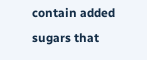contain added sugars that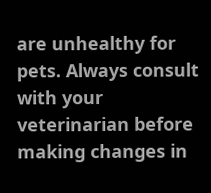are unhealthy for pets. Always consult with your veterinarian before making changes in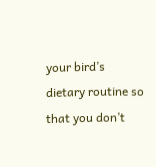your bird’s dietary routine so that you don’t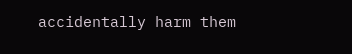accidentally harm them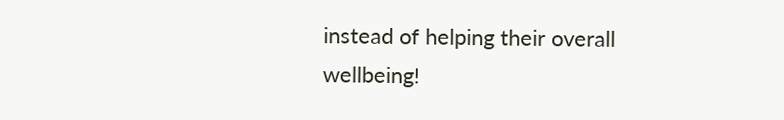instead of helping their overall wellbeing!